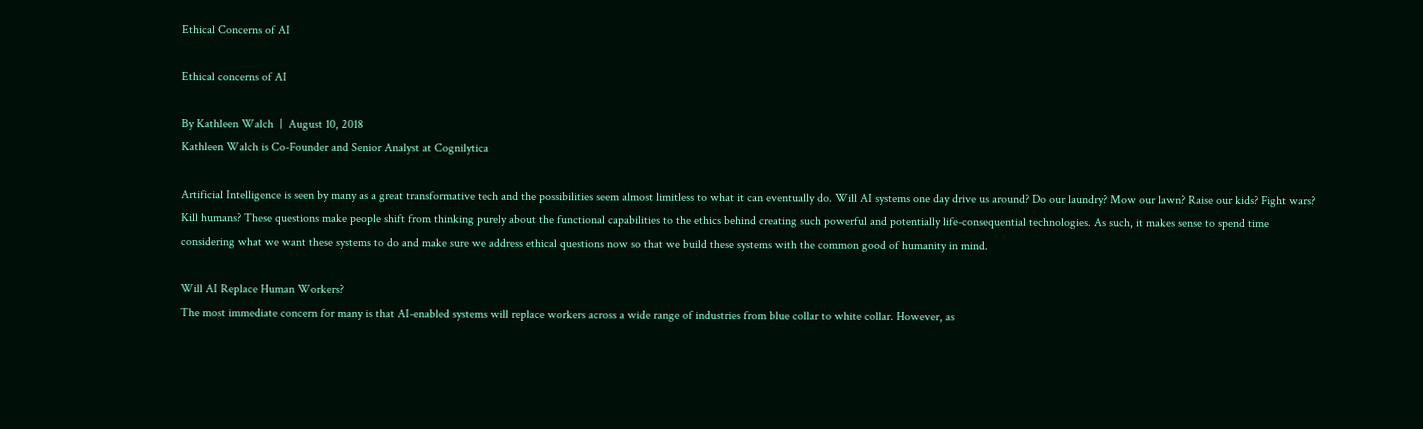Ethical Concerns of AI

Ethical concerns of AI

By Kathleen Walch  |  August 10, 2018
Kathleen Walch is Co-Founder and Senior Analyst at Cognilytica

Artificial Intelligence is seen by many as a great transformative tech and the possibilities seem almost limitless to what it can eventually do. Will AI systems one day drive us around? Do our laundry? Mow our lawn? Raise our kids? Fight wars? Kill humans? These questions make people shift from thinking purely about the functional capabilities to the ethics behind creating such powerful and potentially life-consequential technologies. As such, it makes sense to spend time considering what we want these systems to do and make sure we address ethical questions now so that we build these systems with the common good of humanity in mind.

Will AI Replace Human Workers?
The most immediate concern for many is that AI-enabled systems will replace workers across a wide range of industries from blue collar to white collar. However, as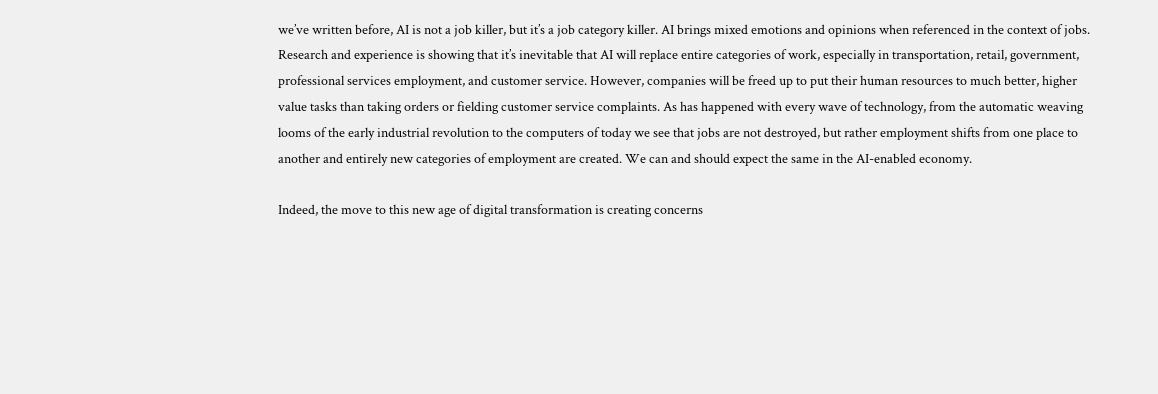we’ve written before, AI is not a job killer, but it’s a job category killer. AI brings mixed emotions and opinions when referenced in the context of jobs. Research and experience is showing that it’s inevitable that AI will replace entire categories of work, especially in transportation, retail, government, professional services employment, and customer service. However, companies will be freed up to put their human resources to much better, higher value tasks than taking orders or fielding customer service complaints. As has happened with every wave of technology, from the automatic weaving looms of the early industrial revolution to the computers of today we see that jobs are not destroyed, but rather employment shifts from one place to another and entirely new categories of employment are created. We can and should expect the same in the AI-enabled economy.

Indeed, the move to this new age of digital transformation is creating concerns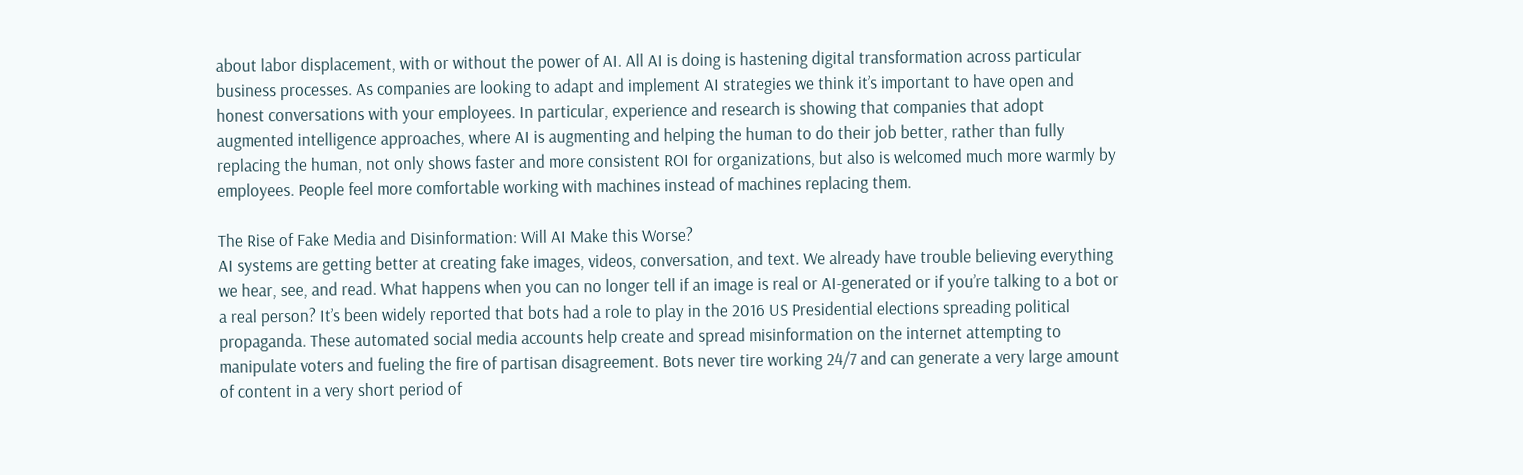about labor displacement, with or without the power of AI. All AI is doing is hastening digital transformation across particular business processes. As companies are looking to adapt and implement AI strategies we think it’s important to have open and honest conversations with your employees. In particular, experience and research is showing that companies that adopt augmented intelligence approaches, where AI is augmenting and helping the human to do their job better, rather than fully replacing the human, not only shows faster and more consistent ROI for organizations, but also is welcomed much more warmly by employees. People feel more comfortable working with machines instead of machines replacing them.

The Rise of Fake Media and Disinformation: Will AI Make this Worse?
AI systems are getting better at creating fake images, videos, conversation, and text. We already have trouble believing everything we hear, see, and read. What happens when you can no longer tell if an image is real or AI-generated or if you’re talking to a bot or a real person? It’s been widely reported that bots had a role to play in the 2016 US Presidential elections spreading political propaganda. These automated social media accounts help create and spread misinformation on the internet attempting to manipulate voters and fueling the fire of partisan disagreement. Bots never tire working 24/7 and can generate a very large amount of content in a very short period of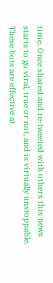time. Once shared and re-tweeted with others this news starts to go viral, true or not, and is virtually unstoppable. These bots are effective at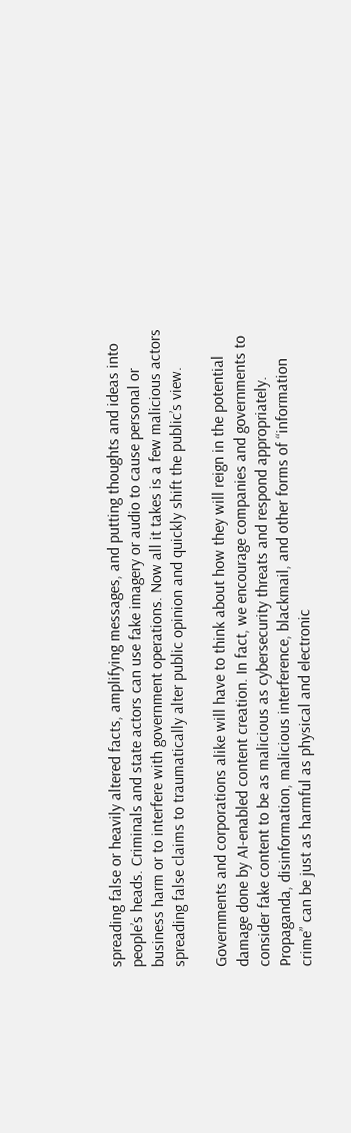spreading false or heavily altered facts, amplifying messages, and putting thoughts and ideas into people’s heads. Criminals and state actors can use fake imagery or audio to cause personal or business harm or to interfere with government operations. Now all it takes is a few malicious actors spreading false claims to traumatically alter public opinion and quickly shift the public’s view.

Governments and corporations alike will have to think about how they will reign in the potential damage done by AI-enabled content creation. In fact, we encourage companies and governments to consider fake content to be as malicious as cybersecurity threats and respond appropriately. Propaganda, disinformation, malicious interference, blackmail, and other forms of “information crime” can be just as harmful as physical and electronic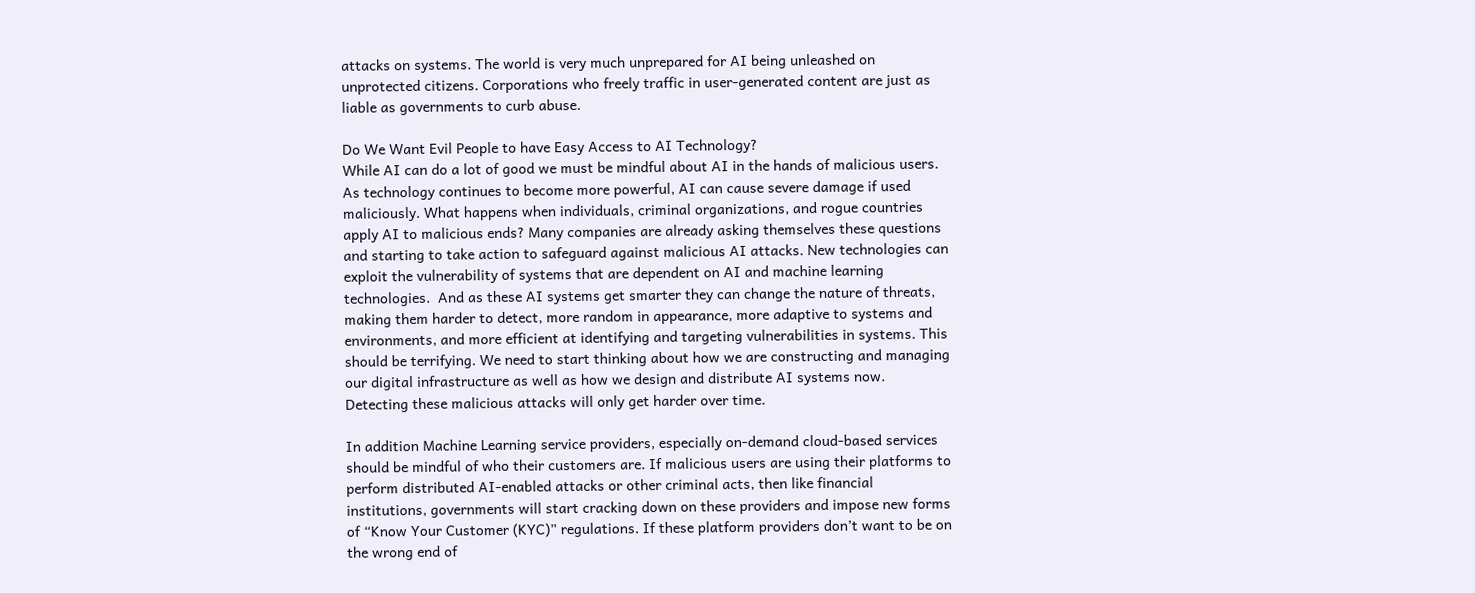attacks on systems. The world is very much unprepared for AI being unleashed on unprotected citizens. Corporations who freely traffic in user-generated content are just as liable as governments to curb abuse.

Do We Want Evil People to have Easy Access to AI Technology?
While AI can do a lot of good we must be mindful about AI in the hands of malicious users. As technology continues to become more powerful, AI can cause severe damage if used maliciously. What happens when individuals, criminal organizations, and rogue countries apply AI to malicious ends? Many companies are already asking themselves these questions and starting to take action to safeguard against malicious AI attacks. New technologies can exploit the vulnerability of systems that are dependent on AI and machine learning technologies.  And as these AI systems get smarter they can change the nature of threats, making them harder to detect, more random in appearance, more adaptive to systems and environments, and more efficient at identifying and targeting vulnerabilities in systems. This should be terrifying. We need to start thinking about how we are constructing and managing our digital infrastructure as well as how we design and distribute AI systems now. Detecting these malicious attacks will only get harder over time.

In addition Machine Learning service providers, especially on-demand cloud-based services should be mindful of who their customers are. If malicious users are using their platforms to perform distributed AI-enabled attacks or other criminal acts, then like financial institutions, governments will start cracking down on these providers and impose new forms of “Know Your Customer (KYC)” regulations. If these platform providers don’t want to be on the wrong end of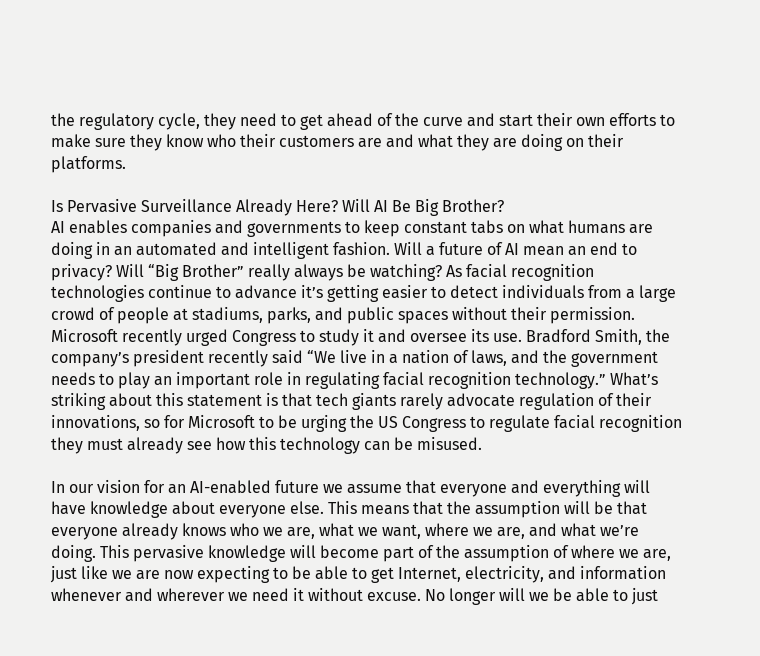the regulatory cycle, they need to get ahead of the curve and start their own efforts to make sure they know who their customers are and what they are doing on their platforms.

Is Pervasive Surveillance Already Here? Will AI Be Big Brother?
AI enables companies and governments to keep constant tabs on what humans are doing in an automated and intelligent fashion. Will a future of AI mean an end to privacy? Will “Big Brother” really always be watching? As facial recognition technologies continue to advance it’s getting easier to detect individuals from a large crowd of people at stadiums, parks, and public spaces without their permission.  Microsoft recently urged Congress to study it and oversee its use. Bradford Smith, the company’s president recently said “We live in a nation of laws, and the government needs to play an important role in regulating facial recognition technology.” What’s striking about this statement is that tech giants rarely advocate regulation of their innovations, so for Microsoft to be urging the US Congress to regulate facial recognition they must already see how this technology can be misused.

In our vision for an AI-enabled future we assume that everyone and everything will have knowledge about everyone else. This means that the assumption will be that everyone already knows who we are, what we want, where we are, and what we’re doing. This pervasive knowledge will become part of the assumption of where we are, just like we are now expecting to be able to get Internet, electricity, and information whenever and wherever we need it without excuse. No longer will we be able to just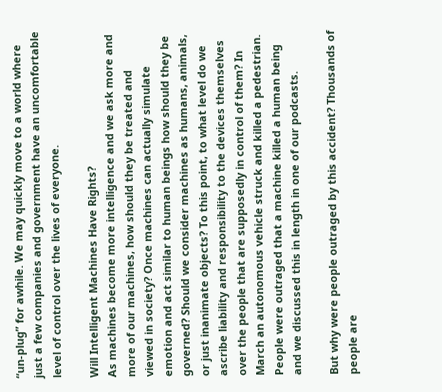“un-plug” for awhile. We may quickly move to a world where just a few companies and government have an uncomfortable level of control over the lives of everyone.

Will Intelligent Machines Have Rights?
As machines become more intelligence and we ask more and more of our machines, how should they be treated and viewed in society? Once machines can actually simulate emotion and act similar to human beings how should they be governed? Should we consider machines as humans, animals, or just inanimate objects? To this point, to what level do we ascribe liability and responsibility to the devices themselves over the people that are supposedly in control of them? In March an autonomous vehicle struck and killed a pedestrian. People were outraged that a machine killed a human being and we discussed this in length in one of our podcasts.

But why were people outraged by this accident? Thousands of people are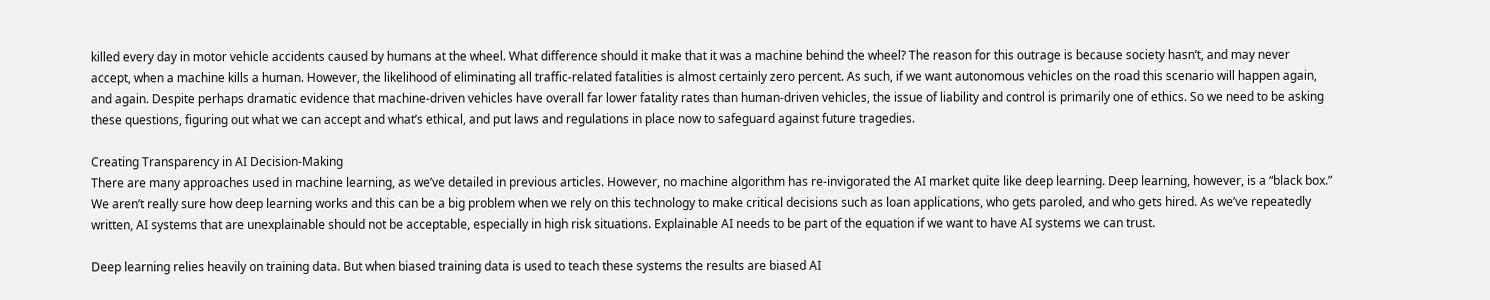killed every day in motor vehicle accidents caused by humans at the wheel. What difference should it make that it was a machine behind the wheel? The reason for this outrage is because society hasn’t, and may never accept, when a machine kills a human. However, the likelihood of eliminating all traffic-related fatalities is almost certainly zero percent. As such, if we want autonomous vehicles on the road this scenario will happen again, and again. Despite perhaps dramatic evidence that machine-driven vehicles have overall far lower fatality rates than human-driven vehicles, the issue of liability and control is primarily one of ethics. So we need to be asking these questions, figuring out what we can accept and what’s ethical, and put laws and regulations in place now to safeguard against future tragedies.

Creating Transparency in AI Decision-Making
There are many approaches used in machine learning, as we’ve detailed in previous articles. However, no machine algorithm has re-invigorated the AI market quite like deep learning. Deep learning, however, is a “black box.” We aren’t really sure how deep learning works and this can be a big problem when we rely on this technology to make critical decisions such as loan applications, who gets paroled, and who gets hired. As we’ve repeatedly written, AI systems that are unexplainable should not be acceptable, especially in high risk situations. Explainable AI needs to be part of the equation if we want to have AI systems we can trust.

Deep learning relies heavily on training data. But when biased training data is used to teach these systems the results are biased AI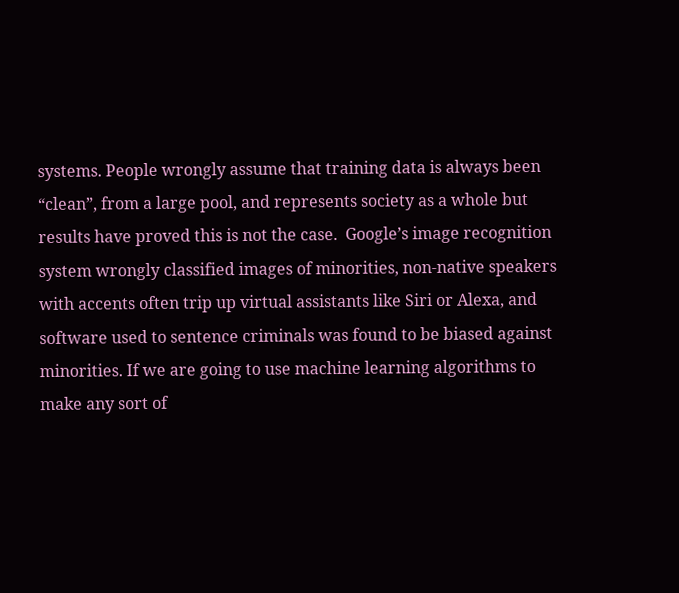systems. People wrongly assume that training data is always been “clean”, from a large pool, and represents society as a whole but results have proved this is not the case.  Google’s image recognition system wrongly classified images of minorities, non-native speakers with accents often trip up virtual assistants like Siri or Alexa, and software used to sentence criminals was found to be biased against minorities. If we are going to use machine learning algorithms to make any sort of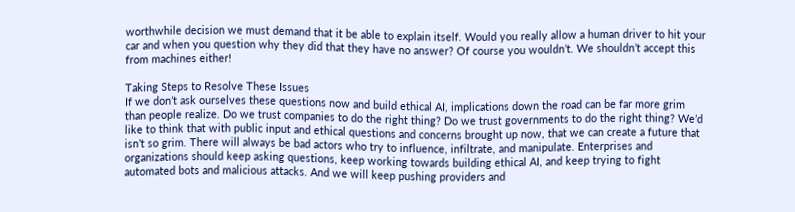worthwhile decision we must demand that it be able to explain itself. Would you really allow a human driver to hit your car and when you question why they did that they have no answer? Of course you wouldn’t. We shouldn’t accept this from machines either!

Taking Steps to Resolve These Issues
If we don’t ask ourselves these questions now and build ethical AI, implications down the road can be far more grim than people realize. Do we trust companies to do the right thing? Do we trust governments to do the right thing? We’d like to think that with public input and ethical questions and concerns brought up now, that we can create a future that isn’t so grim. There will always be bad actors who try to influence, infiltrate, and manipulate. Enterprises and organizations should keep asking questions, keep working towards building ethical AI, and keep trying to fight automated bots and malicious attacks. And we will keep pushing providers and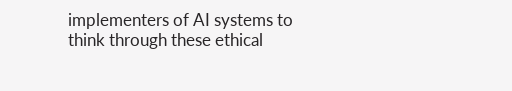implementers of AI systems to think through these ethical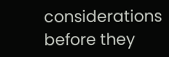considerations before they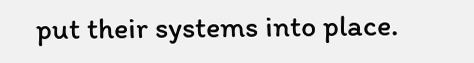put their systems into place.